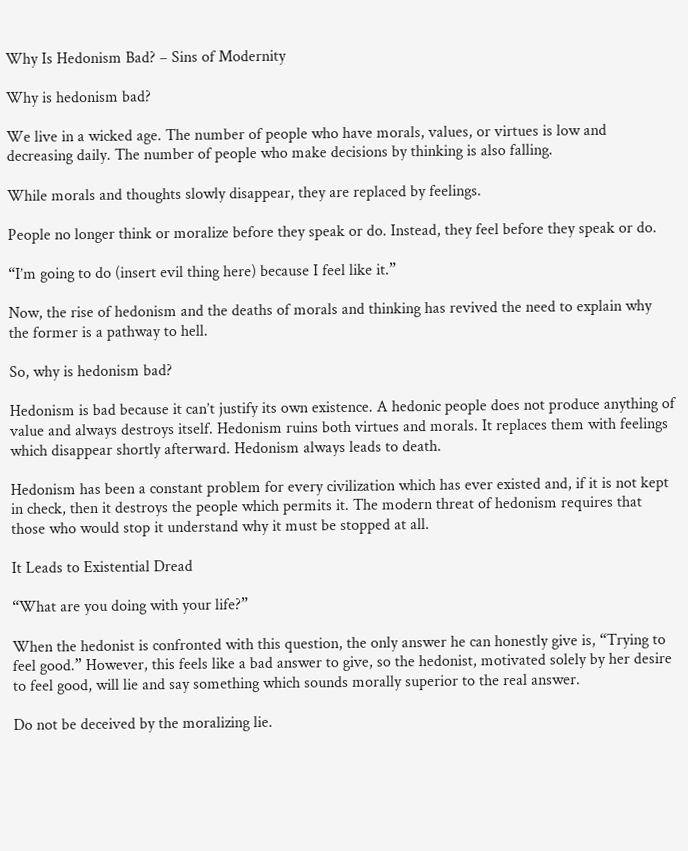Why Is Hedonism Bad? – Sins of Modernity

Why is hedonism bad?

We live in a wicked age. The number of people who have morals, values, or virtues is low and decreasing daily. The number of people who make decisions by thinking is also falling.

While morals and thoughts slowly disappear, they are replaced by feelings.

People no longer think or moralize before they speak or do. Instead, they feel before they speak or do.

“I’m going to do (insert evil thing here) because I feel like it.”

Now, the rise of hedonism and the deaths of morals and thinking has revived the need to explain why the former is a pathway to hell.

So, why is hedonism bad?

Hedonism is bad because it can’t justify its own existence. A hedonic people does not produce anything of value and always destroys itself. Hedonism ruins both virtues and morals. It replaces them with feelings which disappear shortly afterward. Hedonism always leads to death.

Hedonism has been a constant problem for every civilization which has ever existed and, if it is not kept in check, then it destroys the people which permits it. The modern threat of hedonism requires that those who would stop it understand why it must be stopped at all.

It Leads to Existential Dread

“What are you doing with your life?”

When the hedonist is confronted with this question, the only answer he can honestly give is, “Trying to feel good.” However, this feels like a bad answer to give, so the hedonist, motivated solely by her desire to feel good, will lie and say something which sounds morally superior to the real answer.

Do not be deceived by the moralizing lie.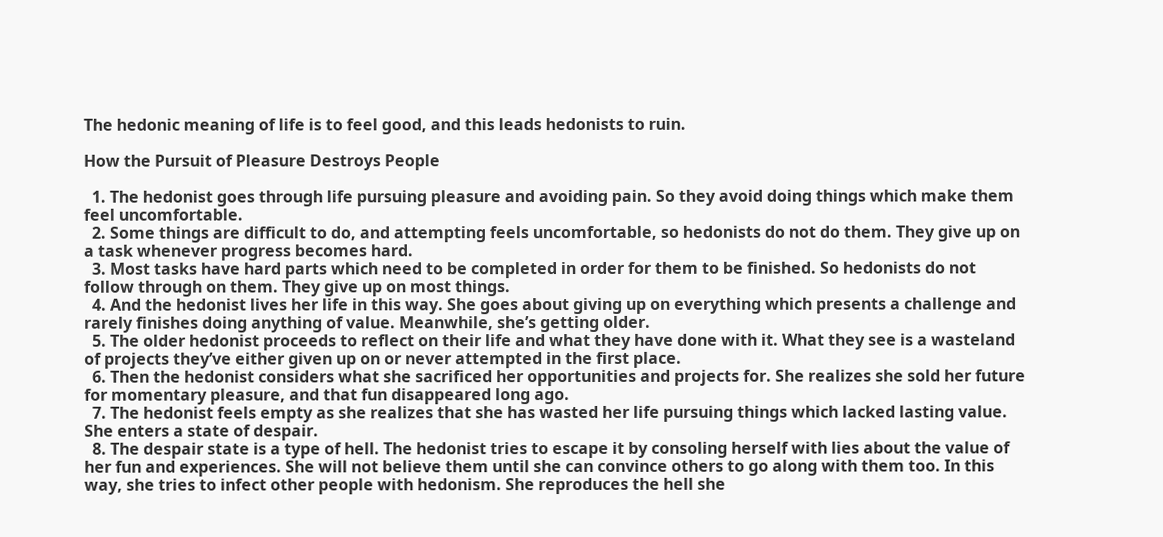The hedonic meaning of life is to feel good, and this leads hedonists to ruin.

How the Pursuit of Pleasure Destroys People

  1. The hedonist goes through life pursuing pleasure and avoiding pain. So they avoid doing things which make them feel uncomfortable.
  2. Some things are difficult to do, and attempting feels uncomfortable, so hedonists do not do them. They give up on a task whenever progress becomes hard.
  3. Most tasks have hard parts which need to be completed in order for them to be finished. So hedonists do not follow through on them. They give up on most things.
  4. And the hedonist lives her life in this way. She goes about giving up on everything which presents a challenge and rarely finishes doing anything of value. Meanwhile, she’s getting older.
  5. The older hedonist proceeds to reflect on their life and what they have done with it. What they see is a wasteland of projects they’ve either given up on or never attempted in the first place.
  6. Then the hedonist considers what she sacrificed her opportunities and projects for. She realizes she sold her future for momentary pleasure, and that fun disappeared long ago.
  7. The hedonist feels empty as she realizes that she has wasted her life pursuing things which lacked lasting value. She enters a state of despair.
  8. The despair state is a type of hell. The hedonist tries to escape it by consoling herself with lies about the value of her fun and experiences. She will not believe them until she can convince others to go along with them too. In this way, she tries to infect other people with hedonism. She reproduces the hell she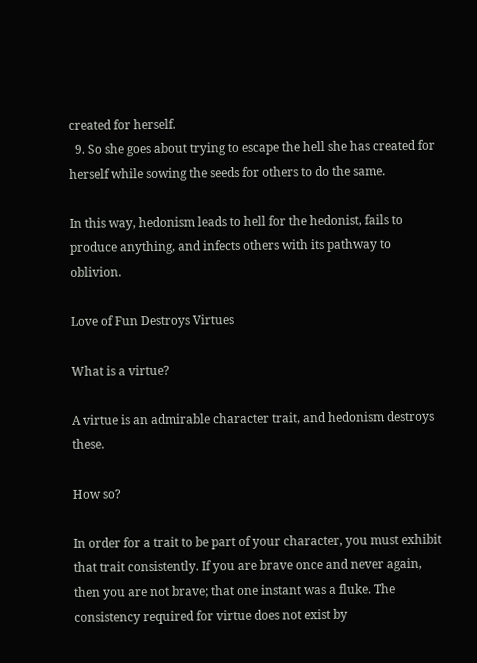created for herself.
  9. So she goes about trying to escape the hell she has created for herself while sowing the seeds for others to do the same.

In this way, hedonism leads to hell for the hedonist, fails to produce anything, and infects others with its pathway to oblivion.

Love of Fun Destroys Virtues

What is a virtue?

A virtue is an admirable character trait, and hedonism destroys these.

How so?

In order for a trait to be part of your character, you must exhibit that trait consistently. If you are brave once and never again, then you are not brave; that one instant was a fluke. The consistency required for virtue does not exist by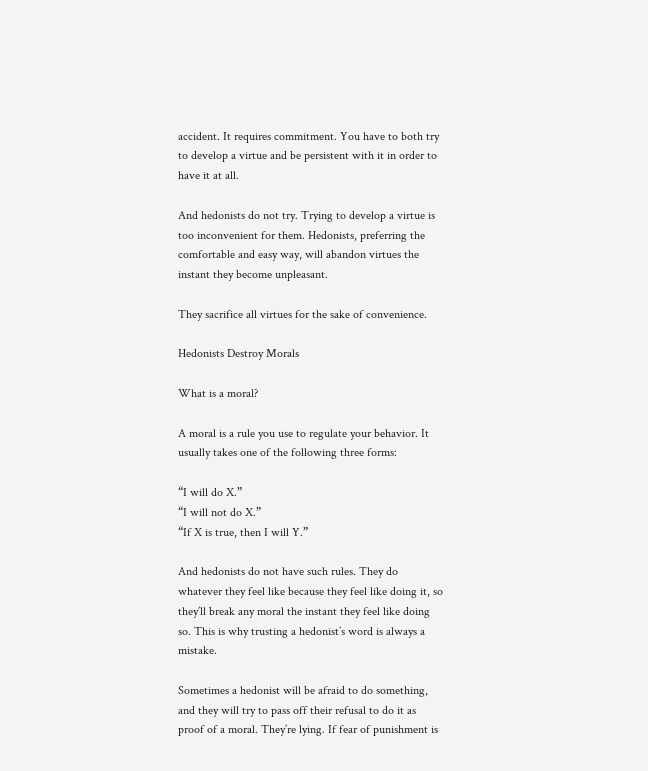accident. It requires commitment. You have to both try to develop a virtue and be persistent with it in order to have it at all.

And hedonists do not try. Trying to develop a virtue is too inconvenient for them. Hedonists, preferring the comfortable and easy way, will abandon virtues the instant they become unpleasant.

They sacrifice all virtues for the sake of convenience.

Hedonists Destroy Morals

What is a moral?

A moral is a rule you use to regulate your behavior. It usually takes one of the following three forms:

“I will do X.”
“I will not do X.”
“If X is true, then I will Y.”

And hedonists do not have such rules. They do whatever they feel like because they feel like doing it, so they’ll break any moral the instant they feel like doing so. This is why trusting a hedonist’s word is always a mistake.

Sometimes a hedonist will be afraid to do something, and they will try to pass off their refusal to do it as proof of a moral. They’re lying. If fear of punishment is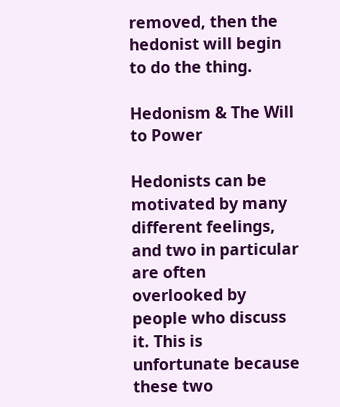removed, then the hedonist will begin to do the thing.

Hedonism & The Will to Power

Hedonists can be motivated by many different feelings, and two in particular are often overlooked by people who discuss it. This is unfortunate because these two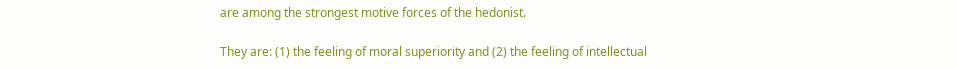are among the strongest motive forces of the hedonist.

They are: (1) the feeling of moral superiority and (2) the feeling of intellectual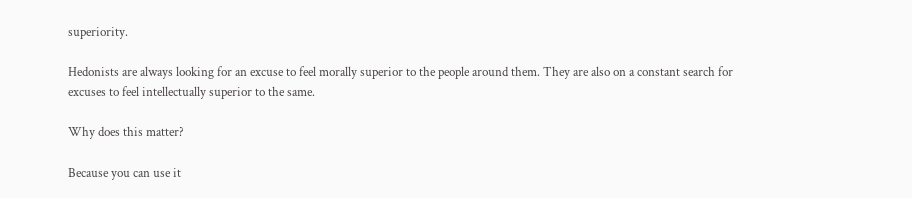superiority.

Hedonists are always looking for an excuse to feel morally superior to the people around them. They are also on a constant search for excuses to feel intellectually superior to the same.

Why does this matter?

Because you can use it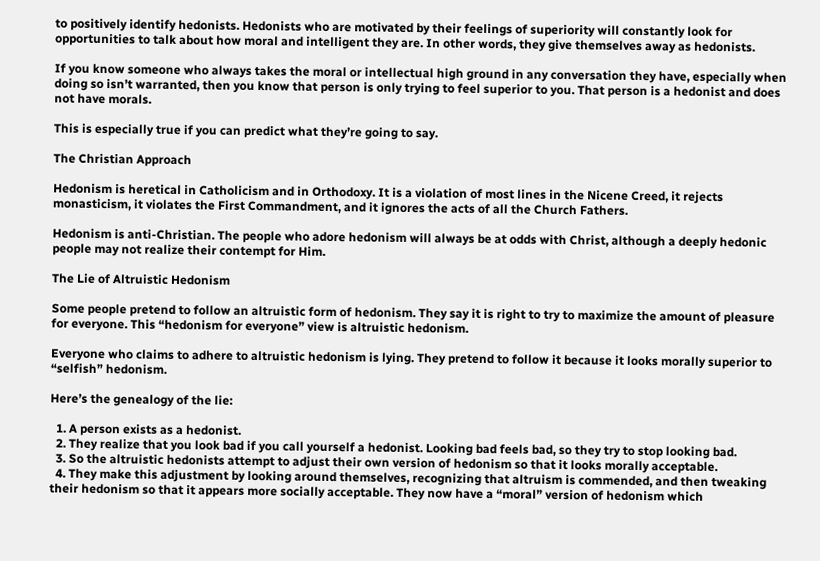to positively identify hedonists. Hedonists who are motivated by their feelings of superiority will constantly look for opportunities to talk about how moral and intelligent they are. In other words, they give themselves away as hedonists.

If you know someone who always takes the moral or intellectual high ground in any conversation they have, especially when doing so isn’t warranted, then you know that person is only trying to feel superior to you. That person is a hedonist and does not have morals.

This is especially true if you can predict what they’re going to say.

The Christian Approach

Hedonism is heretical in Catholicism and in Orthodoxy. It is a violation of most lines in the Nicene Creed, it rejects monasticism, it violates the First Commandment, and it ignores the acts of all the Church Fathers.

Hedonism is anti-Christian. The people who adore hedonism will always be at odds with Christ, although a deeply hedonic people may not realize their contempt for Him.

The Lie of Altruistic Hedonism

Some people pretend to follow an altruistic form of hedonism. They say it is right to try to maximize the amount of pleasure for everyone. This “hedonism for everyone” view is altruistic hedonism.

Everyone who claims to adhere to altruistic hedonism is lying. They pretend to follow it because it looks morally superior to “selfish” hedonism.

Here’s the genealogy of the lie:

  1. A person exists as a hedonist.
  2. They realize that you look bad if you call yourself a hedonist. Looking bad feels bad, so they try to stop looking bad.
  3. So the altruistic hedonists attempt to adjust their own version of hedonism so that it looks morally acceptable.
  4. They make this adjustment by looking around themselves, recognizing that altruism is commended, and then tweaking their hedonism so that it appears more socially acceptable. They now have a “moral” version of hedonism which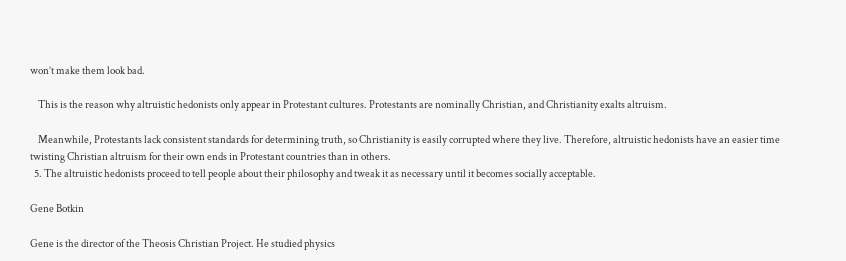won’t make them look bad.

    This is the reason why altruistic hedonists only appear in Protestant cultures. Protestants are nominally Christian, and Christianity exalts altruism.

    Meanwhile, Protestants lack consistent standards for determining truth, so Christianity is easily corrupted where they live. Therefore, altruistic hedonists have an easier time twisting Christian altruism for their own ends in Protestant countries than in others.
  5. The altruistic hedonists proceed to tell people about their philosophy and tweak it as necessary until it becomes socially acceptable.

Gene Botkin

Gene is the director of the Theosis Christian Project. He studied physics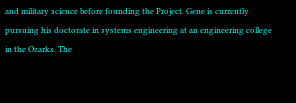and military science before founding the Project. Gene is currently pursuing his doctorate in systems engineering at an engineering college in the Ozarks. The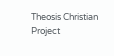Theosis Christian Project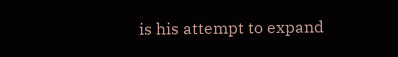is his attempt to expand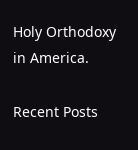Holy Orthodoxy in America.

Recent Posts